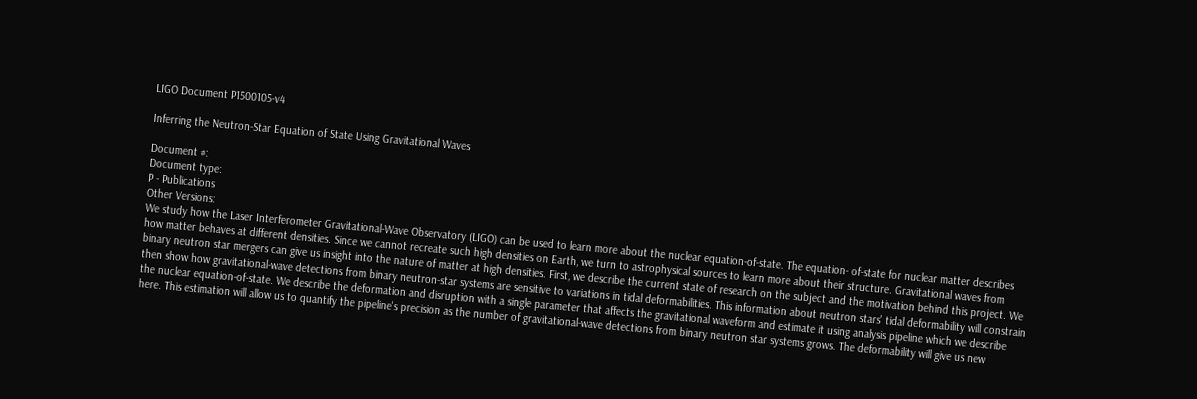LIGO Document P1500105-v4

Inferring the Neutron-Star Equation of State Using Gravitational Waves

Document #:
Document type:
P - Publications
Other Versions:
We study how the Laser Interferometer Gravitational-Wave Observatory (LIGO) can be used to learn more about the nuclear equation-of-state. The equation- of-state for nuclear matter describes how matter behaves at different densities. Since we cannot recreate such high densities on Earth, we turn to astrophysical sources to learn more about their structure. Gravitational waves from binary neutron star mergers can give us insight into the nature of matter at high densities. First, we describe the current state of research on the subject and the motivation behind this project. We then show how gravitational-wave detections from binary neutron-star systems are sensitive to variations in tidal deformabilities. This information about neutron stars' tidal deformability will constrain the nuclear equation-of-state. We describe the deformation and disruption with a single parameter that affects the gravitational waveform and estimate it using analysis pipeline which we describe here. This estimation will allow us to quantify the pipeline's precision as the number of gravitational-wave detections from binary neutron star systems grows. The deformability will give us new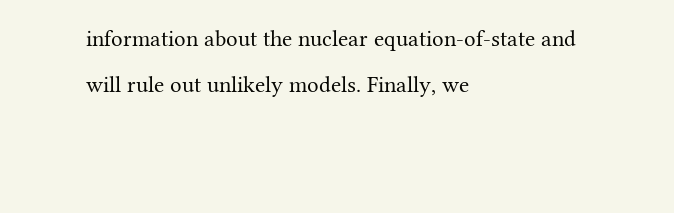information about the nuclear equation-of-state and will rule out unlikely models. Finally, we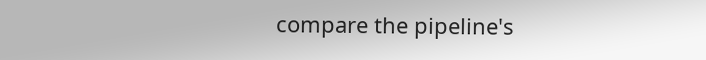compare the pipeline's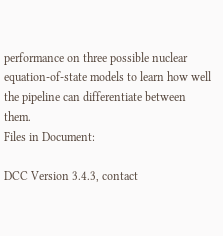performance on three possible nuclear equation-of-state models to learn how well the pipeline can differentiate between them.
Files in Document:

DCC Version 3.4.3, contact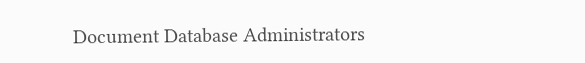Document Database Administrators